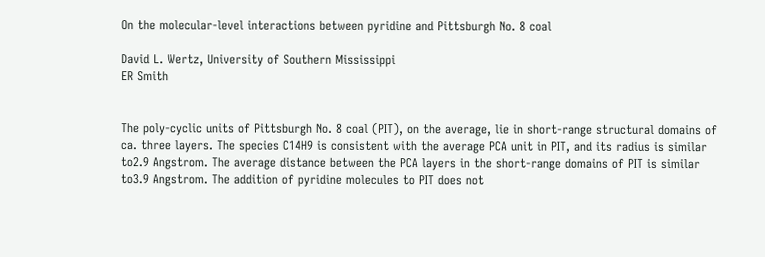On the molecular-level interactions between pyridine and Pittsburgh No. 8 coal

David L. Wertz, University of Southern Mississippi
ER Smith


The poly-cyclic units of Pittsburgh No. 8 coal (PIT), on the average, lie in short-range structural domains of ca. three layers. The species C14H9 is consistent with the average PCA unit in PIT, and its radius is similar to2.9 Angstrom. The average distance between the PCA layers in the short-range domains of PIT is similar to3.9 Angstrom. The addition of pyridine molecules to PIT does not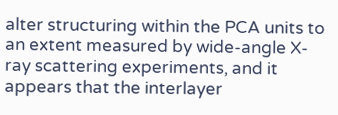alter structuring within the PCA units to an extent measured by wide-angle X-ray scattering experiments, and it appears that the interlayer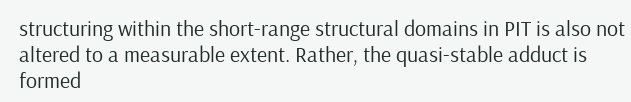structuring within the short-range structural domains in PIT is also not altered to a measurable extent. Rather, the quasi-stable adduct is formed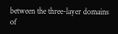between the three-layer domains of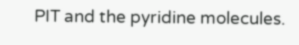PIT and the pyridine molecules.